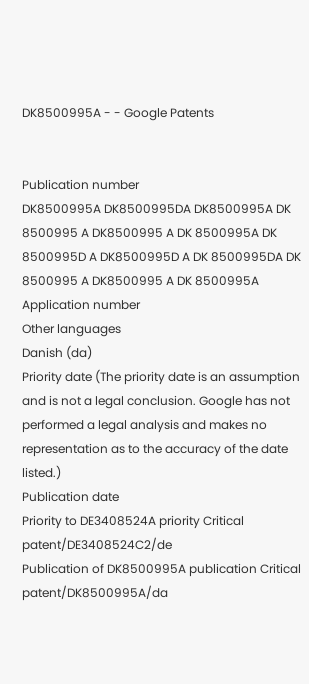DK8500995A - - Google Patents


Publication number
DK8500995A DK8500995DA DK8500995A DK 8500995 A DK8500995 A DK 8500995A DK 8500995D A DK8500995D A DK 8500995DA DK 8500995 A DK8500995 A DK 8500995A
Application number
Other languages
Danish (da)
Priority date (The priority date is an assumption and is not a legal conclusion. Google has not performed a legal analysis and makes no representation as to the accuracy of the date listed.)
Publication date
Priority to DE3408524A priority Critical patent/DE3408524C2/de
Publication of DK8500995A publication Critical patent/DK8500995A/da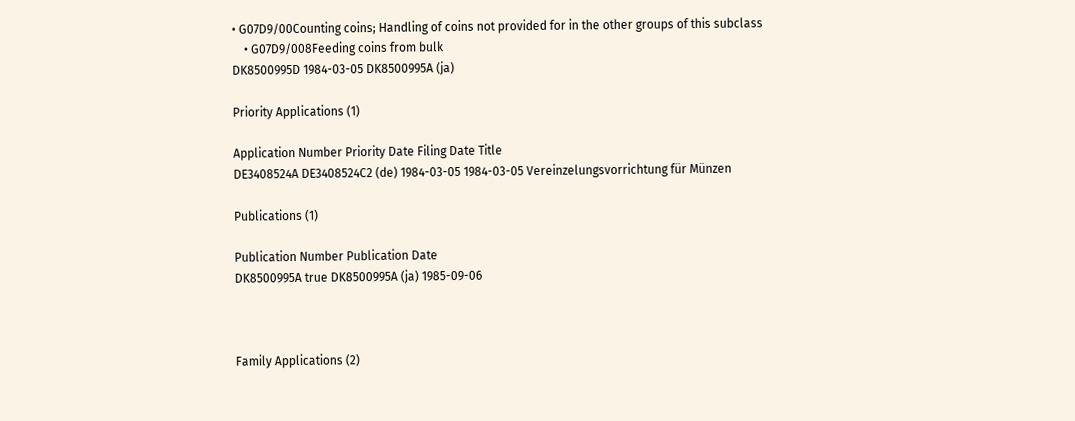• G07D9/00Counting coins; Handling of coins not provided for in the other groups of this subclass
    • G07D9/008Feeding coins from bulk
DK8500995D 1984-03-05 DK8500995A (ja)

Priority Applications (1)

Application Number Priority Date Filing Date Title
DE3408524A DE3408524C2 (de) 1984-03-05 1984-03-05 Vereinzelungsvorrichtung für Münzen

Publications (1)

Publication Number Publication Date
DK8500995A true DK8500995A (ja) 1985-09-06



Family Applications (2)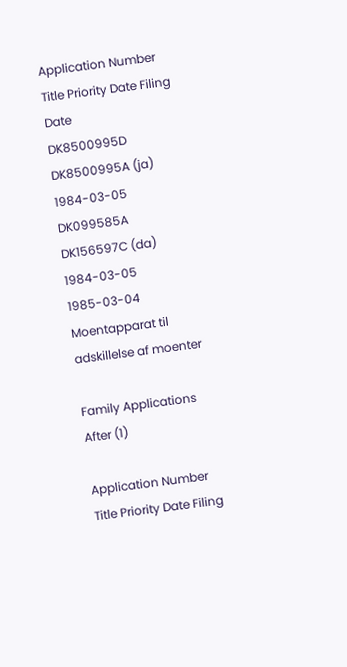Application Number Title Priority Date Filing Date
DK8500995D DK8500995A (ja) 1984-03-05
DK099585A DK156597C (da) 1984-03-05 1985-03-04 Moentapparat til adskillelse af moenter

Family Applications After (1)

Application Number Title Priority Date Filing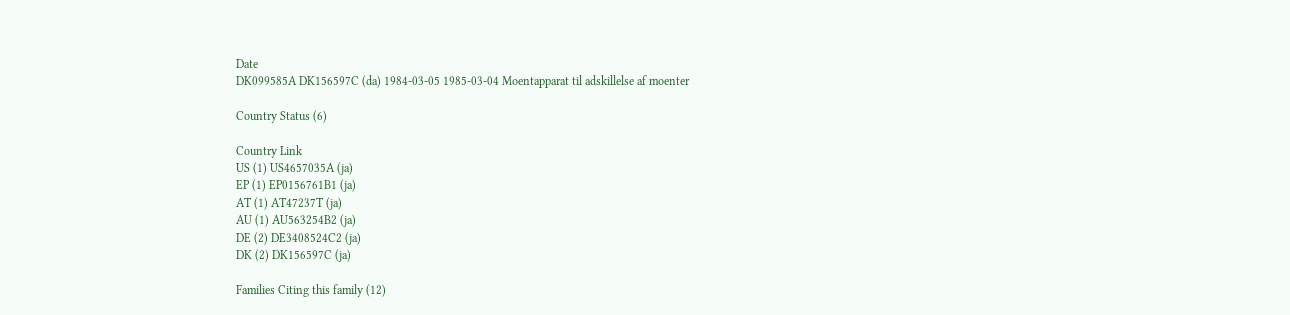Date
DK099585A DK156597C (da) 1984-03-05 1985-03-04 Moentapparat til adskillelse af moenter

Country Status (6)

Country Link
US (1) US4657035A (ja)
EP (1) EP0156761B1 (ja)
AT (1) AT47237T (ja)
AU (1) AU563254B2 (ja)
DE (2) DE3408524C2 (ja)
DK (2) DK156597C (ja)

Families Citing this family (12)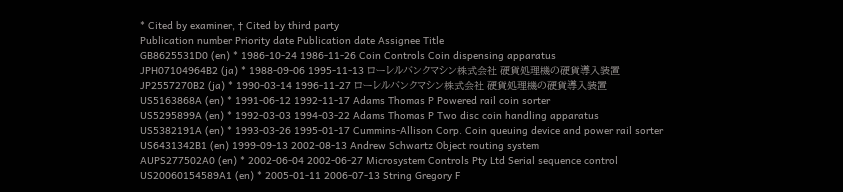* Cited by examiner, † Cited by third party
Publication number Priority date Publication date Assignee Title
GB8625531D0 (en) * 1986-10-24 1986-11-26 Coin Controls Coin dispensing apparatus
JPH07104964B2 (ja) * 1988-09-06 1995-11-13 ローレルバンクマシン株式会社 硬貨処理機の硬貨導入装置
JP2557270B2 (ja) * 1990-03-14 1996-11-27 ローレルバンクマシン株式会社 硬貨処理機の硬貨導入装置
US5163868A (en) * 1991-06-12 1992-11-17 Adams Thomas P Powered rail coin sorter
US5295899A (en) * 1992-03-03 1994-03-22 Adams Thomas P Two disc coin handling apparatus
US5382191A (en) * 1993-03-26 1995-01-17 Cummins-Allison Corp. Coin queuing device and power rail sorter
US6431342B1 (en) 1999-09-13 2002-08-13 Andrew Schwartz Object routing system
AUPS277502A0 (en) * 2002-06-04 2002-06-27 Microsystem Controls Pty Ltd Serial sequence control
US20060154589A1 (en) * 2005-01-11 2006-07-13 String Gregory F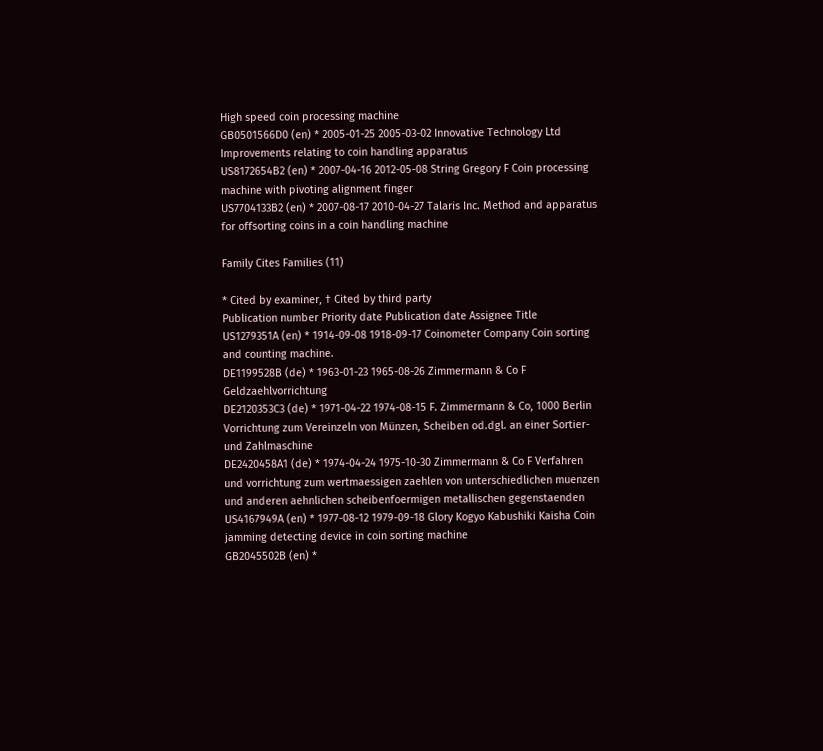High speed coin processing machine
GB0501566D0 (en) * 2005-01-25 2005-03-02 Innovative Technology Ltd Improvements relating to coin handling apparatus
US8172654B2 (en) * 2007-04-16 2012-05-08 String Gregory F Coin processing machine with pivoting alignment finger
US7704133B2 (en) * 2007-08-17 2010-04-27 Talaris Inc. Method and apparatus for offsorting coins in a coin handling machine

Family Cites Families (11)

* Cited by examiner, † Cited by third party
Publication number Priority date Publication date Assignee Title
US1279351A (en) * 1914-09-08 1918-09-17 Coinometer Company Coin sorting and counting machine.
DE1199528B (de) * 1963-01-23 1965-08-26 Zimmermann & Co F Geldzaehlvorrichtung
DE2120353C3 (de) * 1971-04-22 1974-08-15 F. Zimmermann & Co, 1000 Berlin Vorrichtung zum Vereinzeln von Münzen, Scheiben od.dgl. an einer Sortier- und Zahlmaschine
DE2420458A1 (de) * 1974-04-24 1975-10-30 Zimmermann & Co F Verfahren und vorrichtung zum wertmaessigen zaehlen von unterschiedlichen muenzen und anderen aehnlichen scheibenfoermigen metallischen gegenstaenden
US4167949A (en) * 1977-08-12 1979-09-18 Glory Kogyo Kabushiki Kaisha Coin jamming detecting device in coin sorting machine
GB2045502B (en) *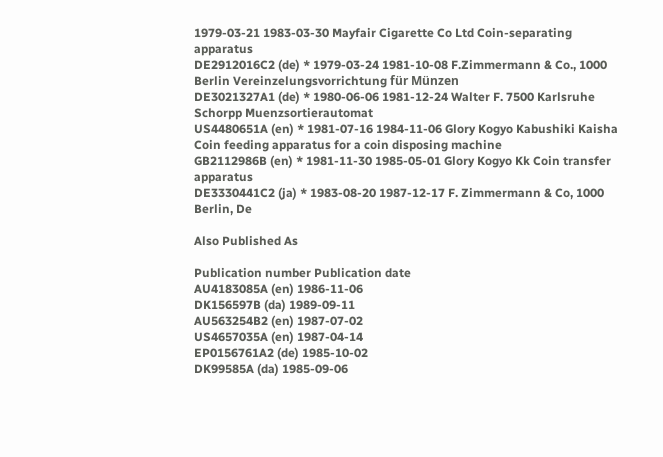1979-03-21 1983-03-30 Mayfair Cigarette Co Ltd Coin-separating apparatus
DE2912016C2 (de) * 1979-03-24 1981-10-08 F.Zimmermann & Co., 1000 Berlin Vereinzelungsvorrichtung für Münzen
DE3021327A1 (de) * 1980-06-06 1981-12-24 Walter F. 7500 Karlsruhe Schorpp Muenzsortierautomat
US4480651A (en) * 1981-07-16 1984-11-06 Glory Kogyo Kabushiki Kaisha Coin feeding apparatus for a coin disposing machine
GB2112986B (en) * 1981-11-30 1985-05-01 Glory Kogyo Kk Coin transfer apparatus
DE3330441C2 (ja) * 1983-08-20 1987-12-17 F. Zimmermann & Co, 1000 Berlin, De

Also Published As

Publication number Publication date
AU4183085A (en) 1986-11-06
DK156597B (da) 1989-09-11
AU563254B2 (en) 1987-07-02
US4657035A (en) 1987-04-14
EP0156761A2 (de) 1985-10-02
DK99585A (da) 1985-09-06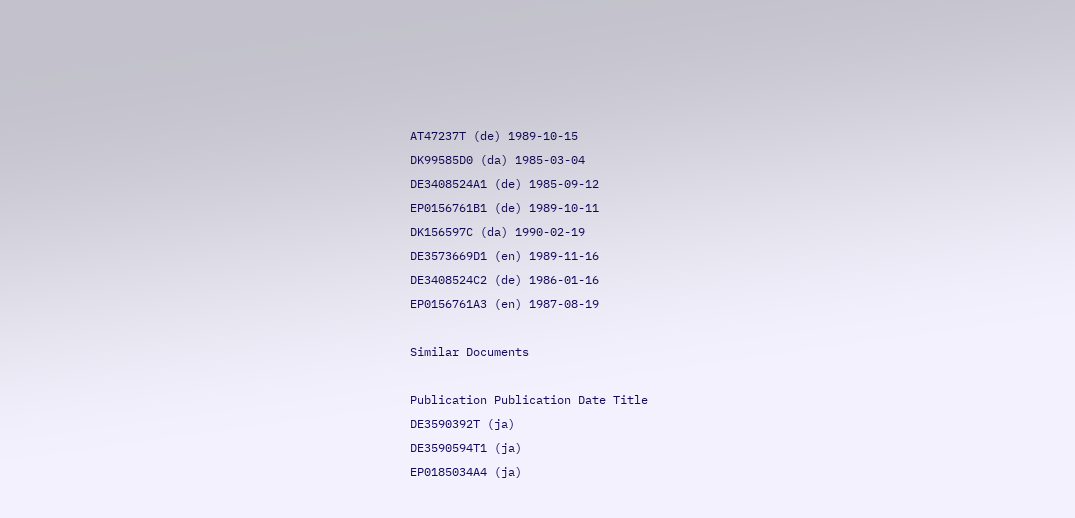AT47237T (de) 1989-10-15
DK99585D0 (da) 1985-03-04
DE3408524A1 (de) 1985-09-12
EP0156761B1 (de) 1989-10-11
DK156597C (da) 1990-02-19
DE3573669D1 (en) 1989-11-16
DE3408524C2 (de) 1986-01-16
EP0156761A3 (en) 1987-08-19

Similar Documents

Publication Publication Date Title
DE3590392T (ja)
DE3590594T1 (ja)
EP0185034A4 (ja)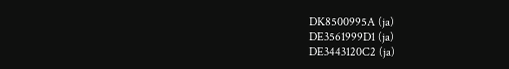DK8500995A (ja)
DE3561999D1 (ja)
DE3443120C2 (ja)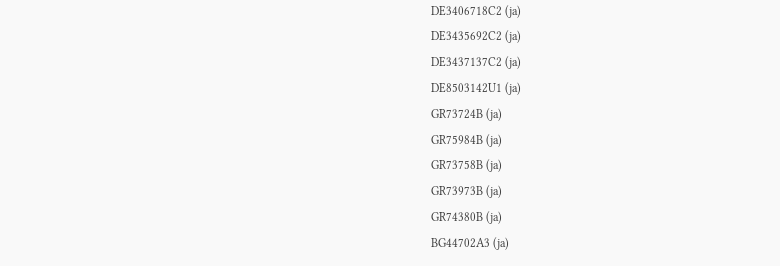DE3406718C2 (ja)
DE3435692C2 (ja)
DE3437137C2 (ja)
DE8503142U1 (ja)
GR73724B (ja)
GR75984B (ja)
GR73758B (ja)
GR73973B (ja)
GR74380B (ja)
BG44702A3 (ja)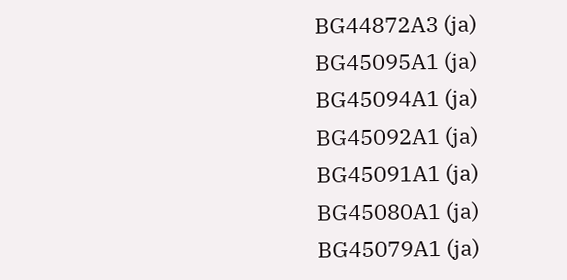BG44872A3 (ja)
BG45095A1 (ja)
BG45094A1 (ja)
BG45092A1 (ja)
BG45091A1 (ja)
BG45080A1 (ja)
BG45079A1 (ja)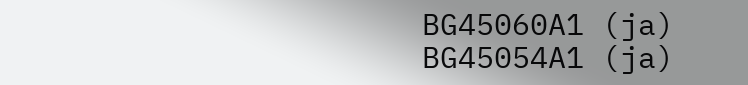BG45060A1 (ja)
BG45054A1 (ja)